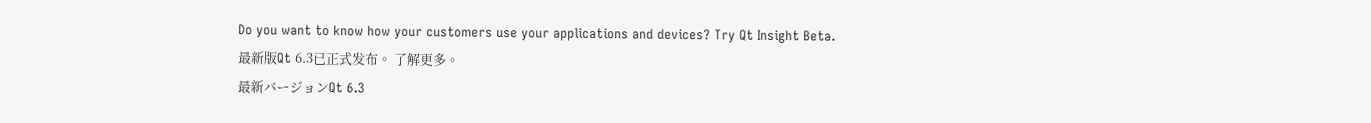Do you want to know how your customers use your applications and devices? Try Qt Insight Beta.
最新版Qt 6.3已正式发布。 了解更多。
最新バージョンQt 6.3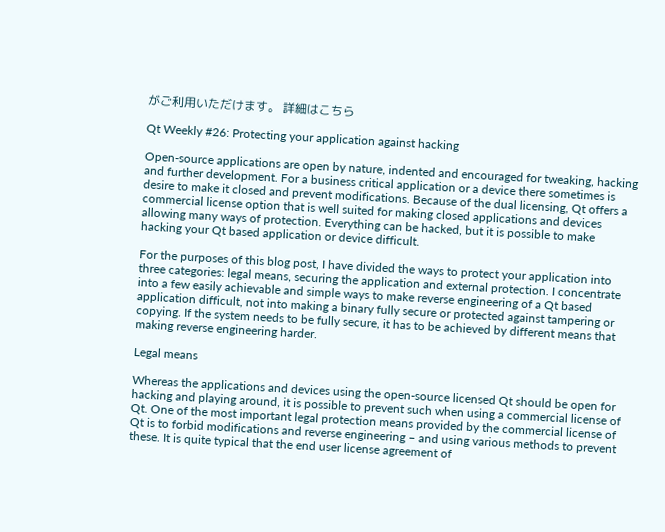がご利用いただけます。 詳細はこちら

Qt Weekly #26: Protecting your application against hacking

Open-source applications are open by nature, indented and encouraged for tweaking, hacking and further development. For a business critical application or a device there sometimes is desire to make it closed and prevent modifications. Because of the dual licensing, Qt offers a commercial license option that is well suited for making closed applications and devices allowing many ways of protection. Everything can be hacked, but it is possible to make hacking your Qt based application or device difficult.

For the purposes of this blog post, I have divided the ways to protect your application into three categories: legal means, securing the application and external protection. I concentrate into a few easily achievable and simple ways to make reverse engineering of a Qt based application difficult, not into making a binary fully secure or protected against tampering or copying. If the system needs to be fully secure, it has to be achieved by different means that making reverse engineering harder.

Legal means

Whereas the applications and devices using the open-source licensed Qt should be open for hacking and playing around, it is possible to prevent such when using a commercial license of Qt. One of the most important legal protection means provided by the commercial license of Qt is to forbid modifications and reverse engineering – and using various methods to prevent these. It is quite typical that the end user license agreement of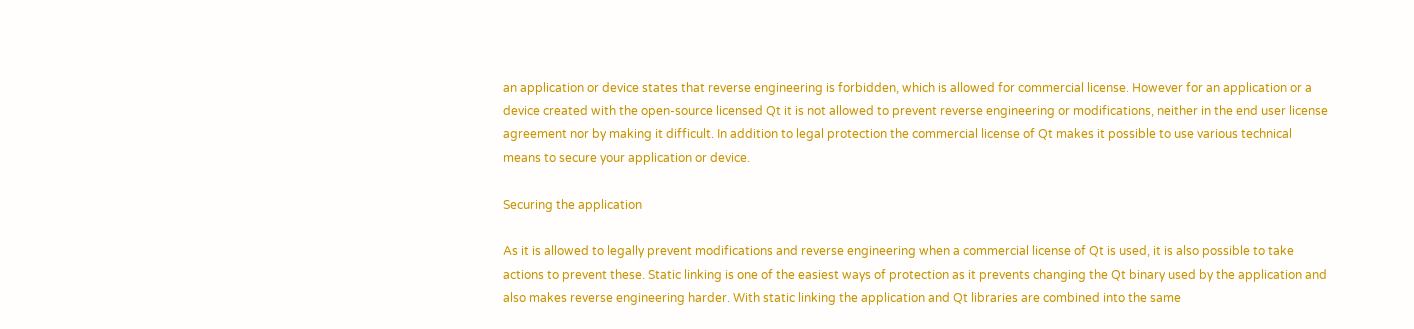an application or device states that reverse engineering is forbidden, which is allowed for commercial license. However for an application or a device created with the open-source licensed Qt it is not allowed to prevent reverse engineering or modifications, neither in the end user license agreement nor by making it difficult. In addition to legal protection the commercial license of Qt makes it possible to use various technical means to secure your application or device.

Securing the application

As it is allowed to legally prevent modifications and reverse engineering when a commercial license of Qt is used, it is also possible to take actions to prevent these. Static linking is one of the easiest ways of protection as it prevents changing the Qt binary used by the application and also makes reverse engineering harder. With static linking the application and Qt libraries are combined into the same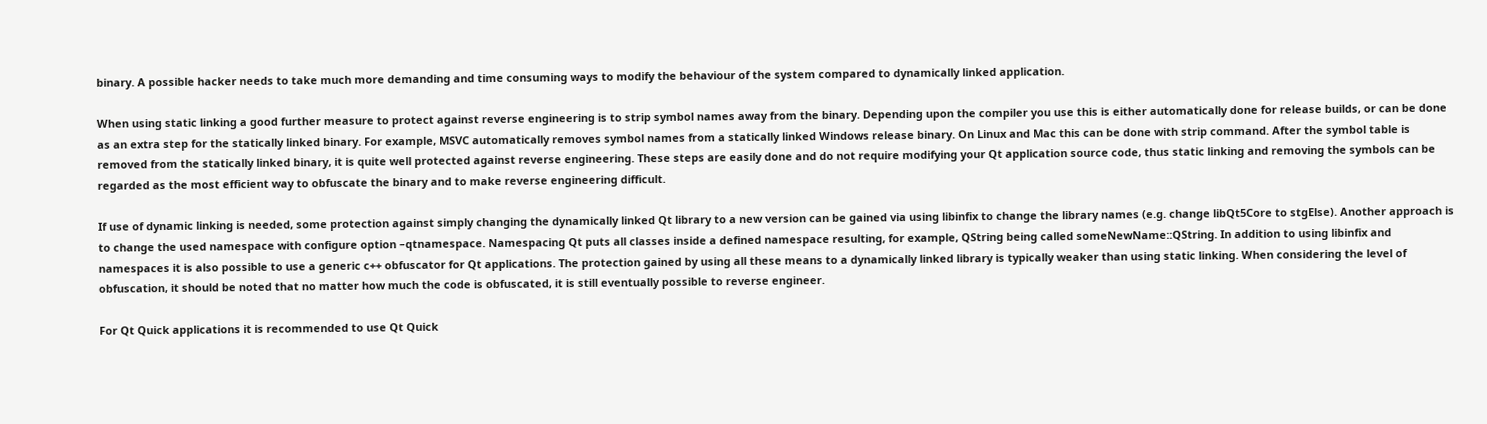binary. A possible hacker needs to take much more demanding and time consuming ways to modify the behaviour of the system compared to dynamically linked application.

When using static linking a good further measure to protect against reverse engineering is to strip symbol names away from the binary. Depending upon the compiler you use this is either automatically done for release builds, or can be done as an extra step for the statically linked binary. For example, MSVC automatically removes symbol names from a statically linked Windows release binary. On Linux and Mac this can be done with strip command. After the symbol table is removed from the statically linked binary, it is quite well protected against reverse engineering. These steps are easily done and do not require modifying your Qt application source code, thus static linking and removing the symbols can be regarded as the most efficient way to obfuscate the binary and to make reverse engineering difficult.

If use of dynamic linking is needed, some protection against simply changing the dynamically linked Qt library to a new version can be gained via using libinfix to change the library names (e.g. change libQt5Core to stgElse). Another approach is to change the used namespace with configure option –qtnamespace. Namespacing Qt puts all classes inside a defined namespace resulting, for example, QString being called someNewName::QString. In addition to using libinfix and namespaces it is also possible to use a generic c++ obfuscator for Qt applications. The protection gained by using all these means to a dynamically linked library is typically weaker than using static linking. When considering the level of obfuscation, it should be noted that no matter how much the code is obfuscated, it is still eventually possible to reverse engineer.

For Qt Quick applications it is recommended to use Qt Quick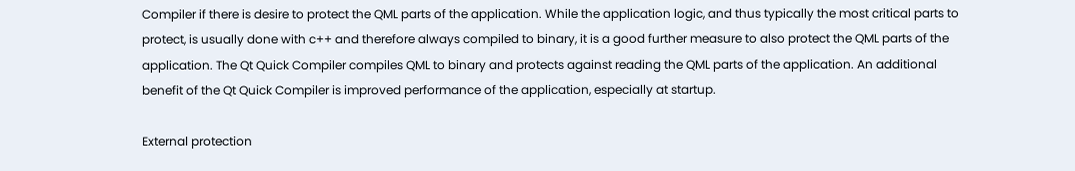Compiler if there is desire to protect the QML parts of the application. While the application logic, and thus typically the most critical parts to protect, is usually done with c++ and therefore always compiled to binary, it is a good further measure to also protect the QML parts of the application. The Qt Quick Compiler compiles QML to binary and protects against reading the QML parts of the application. An additional benefit of the Qt Quick Compiler is improved performance of the application, especially at startup.

External protection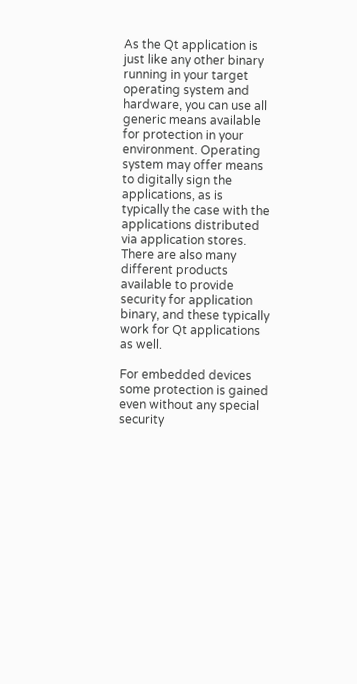As the Qt application is just like any other binary running in your target operating system and hardware, you can use all generic means available for protection in your environment. Operating system may offer means to digitally sign the applications, as is typically the case with the applications distributed via application stores. There are also many different products available to provide security for application binary, and these typically work for Qt applications as well.

For embedded devices some protection is gained even without any special security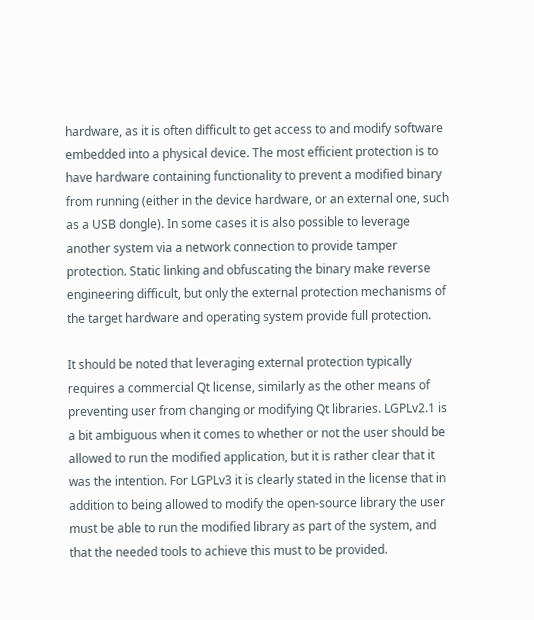hardware, as it is often difficult to get access to and modify software embedded into a physical device. The most efficient protection is to have hardware containing functionality to prevent a modified binary from running (either in the device hardware, or an external one, such as a USB dongle). In some cases it is also possible to leverage another system via a network connection to provide tamper protection. Static linking and obfuscating the binary make reverse engineering difficult, but only the external protection mechanisms of the target hardware and operating system provide full protection.

It should be noted that leveraging external protection typically requires a commercial Qt license, similarly as the other means of preventing user from changing or modifying Qt libraries. LGPLv2.1 is a bit ambiguous when it comes to whether or not the user should be allowed to run the modified application, but it is rather clear that it was the intention. For LGPLv3 it is clearly stated in the license that in addition to being allowed to modify the open-source library the user must be able to run the modified library as part of the system, and that the needed tools to achieve this must to be provided.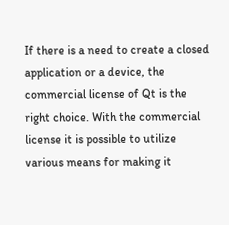If there is a need to create a closed application or a device, the commercial license of Qt is the right choice. With the commercial license it is possible to utilize various means for making it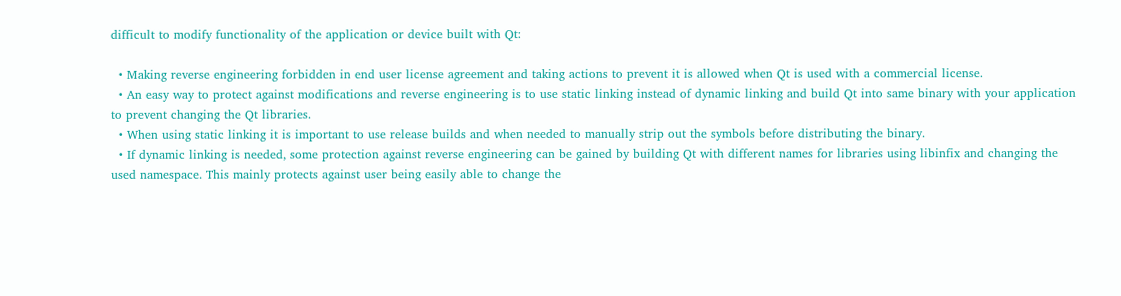difficult to modify functionality of the application or device built with Qt:

  • Making reverse engineering forbidden in end user license agreement and taking actions to prevent it is allowed when Qt is used with a commercial license.
  • An easy way to protect against modifications and reverse engineering is to use static linking instead of dynamic linking and build Qt into same binary with your application to prevent changing the Qt libraries.
  • When using static linking it is important to use release builds and when needed to manually strip out the symbols before distributing the binary.
  • If dynamic linking is needed, some protection against reverse engineering can be gained by building Qt with different names for libraries using libinfix and changing the used namespace. This mainly protects against user being easily able to change the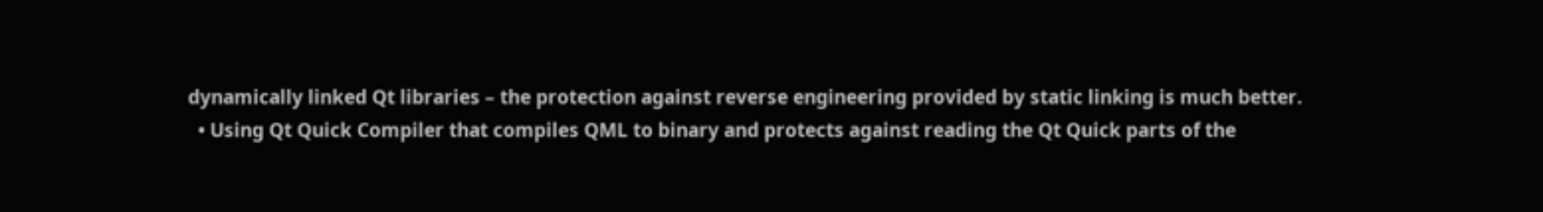dynamically linked Qt libraries – the protection against reverse engineering provided by static linking is much better.
  • Using Qt Quick Compiler that compiles QML to binary and protects against reading the Qt Quick parts of the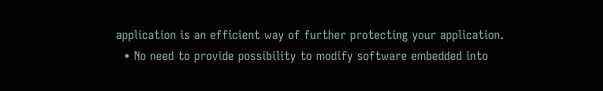application is an efficient way of further protecting your application.
  • No need to provide possibility to modify software embedded into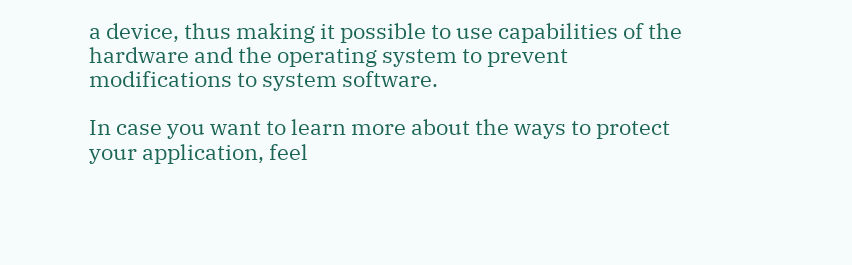a device, thus making it possible to use capabilities of the hardware and the operating system to prevent modifications to system software.

In case you want to learn more about the ways to protect your application, feel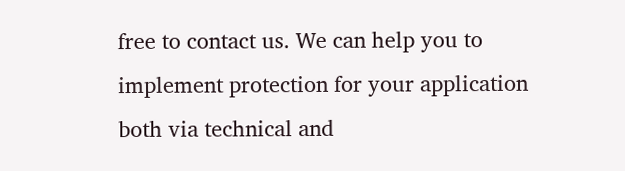free to contact us. We can help you to implement protection for your application both via technical and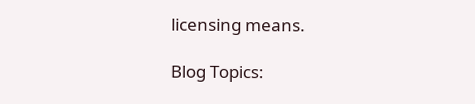licensing means.

Blog Topics: